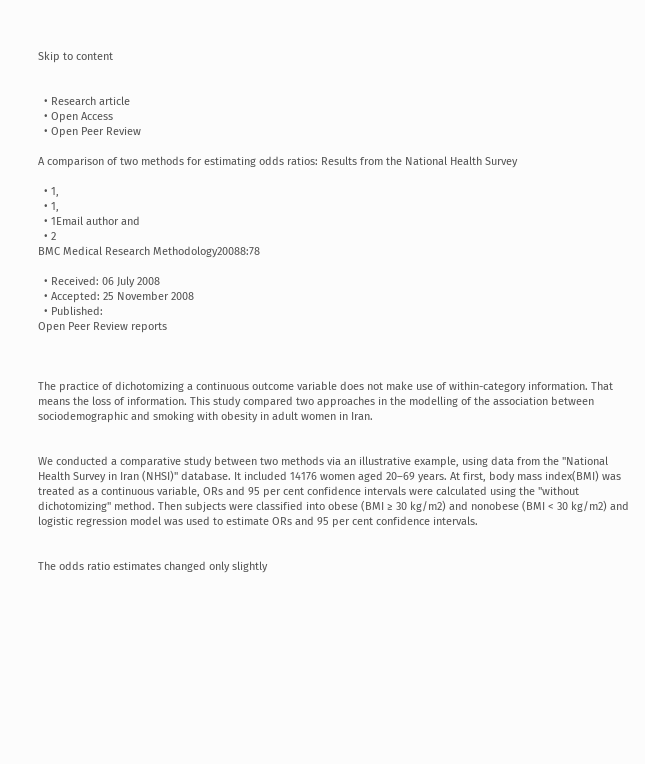Skip to content


  • Research article
  • Open Access
  • Open Peer Review

A comparison of two methods for estimating odds ratios: Results from the National Health Survey

  • 1,
  • 1,
  • 1Email author and
  • 2
BMC Medical Research Methodology20088:78

  • Received: 06 July 2008
  • Accepted: 25 November 2008
  • Published:
Open Peer Review reports



The practice of dichotomizing a continuous outcome variable does not make use of within-category information. That means the loss of information. This study compared two approaches in the modelling of the association between sociodemographic and smoking with obesity in adult women in Iran.


We conducted a comparative study between two methods via an illustrative example, using data from the "National Health Survey in Iran (NHSI)" database. It included 14176 women aged 20–69 years. At first, body mass index(BMI) was treated as a continuous variable, ORs and 95 per cent confidence intervals were calculated using the "without dichotomizing" method. Then subjects were classified into obese (BMI ≥ 30 kg/m2) and nonobese (BMI < 30 kg/m2) and logistic regression model was used to estimate ORs and 95 per cent confidence intervals.


The odds ratio estimates changed only slightly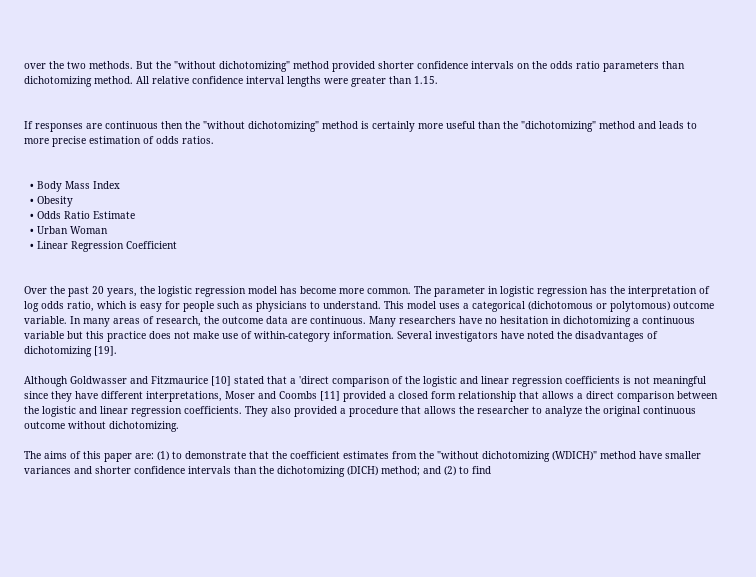over the two methods. But the "without dichotomizing" method provided shorter confidence intervals on the odds ratio parameters than dichotomizing method. All relative confidence interval lengths were greater than 1.15.


If responses are continuous then the "without dichotomizing" method is certainly more useful than the "dichotomizing" method and leads to more precise estimation of odds ratios.


  • Body Mass Index
  • Obesity
  • Odds Ratio Estimate
  • Urban Woman
  • Linear Regression Coefficient


Over the past 20 years, the logistic regression model has become more common. The parameter in logistic regression has the interpretation of log odds ratio, which is easy for people such as physicians to understand. This model uses a categorical (dichotomous or polytomous) outcome variable. In many areas of research, the outcome data are continuous. Many researchers have no hesitation in dichotomizing a continuous variable but this practice does not make use of within-category information. Several investigators have noted the disadvantages of dichotomizing [19].

Although Goldwasser and Fitzmaurice [10] stated that a 'direct comparison of the logistic and linear regression coefficients is not meaningful since they have different interpretations, Moser and Coombs [11] provided a closed form relationship that allows a direct comparison between the logistic and linear regression coefficients. They also provided a procedure that allows the researcher to analyze the original continuous outcome without dichotomizing.

The aims of this paper are: (1) to demonstrate that the coefficient estimates from the "without dichotomizing (WDICH)" method have smaller variances and shorter confidence intervals than the dichotomizing (DICH) method; and (2) to find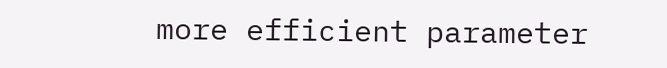more efficient parameter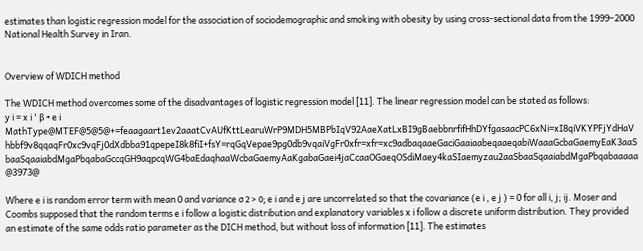estimates than logistic regression model for the association of sociodemographic and smoking with obesity by using cross-sectional data from the 1999–2000 National Health Survey in Iran.


Overview of WDICH method

The WDICH method overcomes some of the disadvantages of logistic regression model [11]. The linear regression model can be stated as follows:
y i = x i ' β + e i MathType@MTEF@5@5@+=feaagaart1ev2aaatCvAUfKttLearuWrP9MDH5MBPbIqV92AaeXatLxBI9gBaebbnrfifHhDYfgasaacPC6xNi=xI8qiVKYPFjYdHaVhbbf9v8qqaqFr0xc9vqFj0dXdbba91qpepeI8k8fiI+fsY=rqGqVepae9pg0db9vqaiVgFr0xfr=xfr=xc9adbaqaaeGaciGaaiaabeqaaeqabiWaaaGcbaGaemyEaK3aaSbaaSqaaiabdMgaPbqabaGccqGH9aqpcqWG4baEdaqhaaWcbaGaemyAaKgabaGaei4jaCcaaOGaeqOSdiMaey4kaSIaemyzau2aaSbaaSqaaiabdMgaPbqabaaaaa@3973@

Where e i is random error term with mean 0 and variance σ 2 > 0; e i and e j are uncorrelated so that the covariance (e i , e j ) = 0 for all i, j; ij. Moser and Coombs supposed that the random terms e i follow a logistic distribution and explanatory variables x i follow a discrete uniform distribution. They provided an estimate of the same odds ratio parameter as the DICH method, but without loss of information [11]. The estimates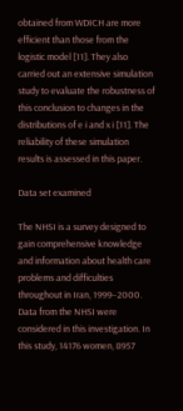obtained from WDICH are more efficient than those from the logistic model [11]. They also carried out an extensive simulation study to evaluate the robustness of this conclusion to changes in the distributions of e i and x i [11]. The reliability of these simulation results is assessed in this paper.

Data set examined

The NHSI is a survey designed to gain comprehensive knowledge and information about health care problems and difficulties throughout in Iran, 1999–2000. Data from the NHSI were considered in this investigation. In this study, 14176 women, 8957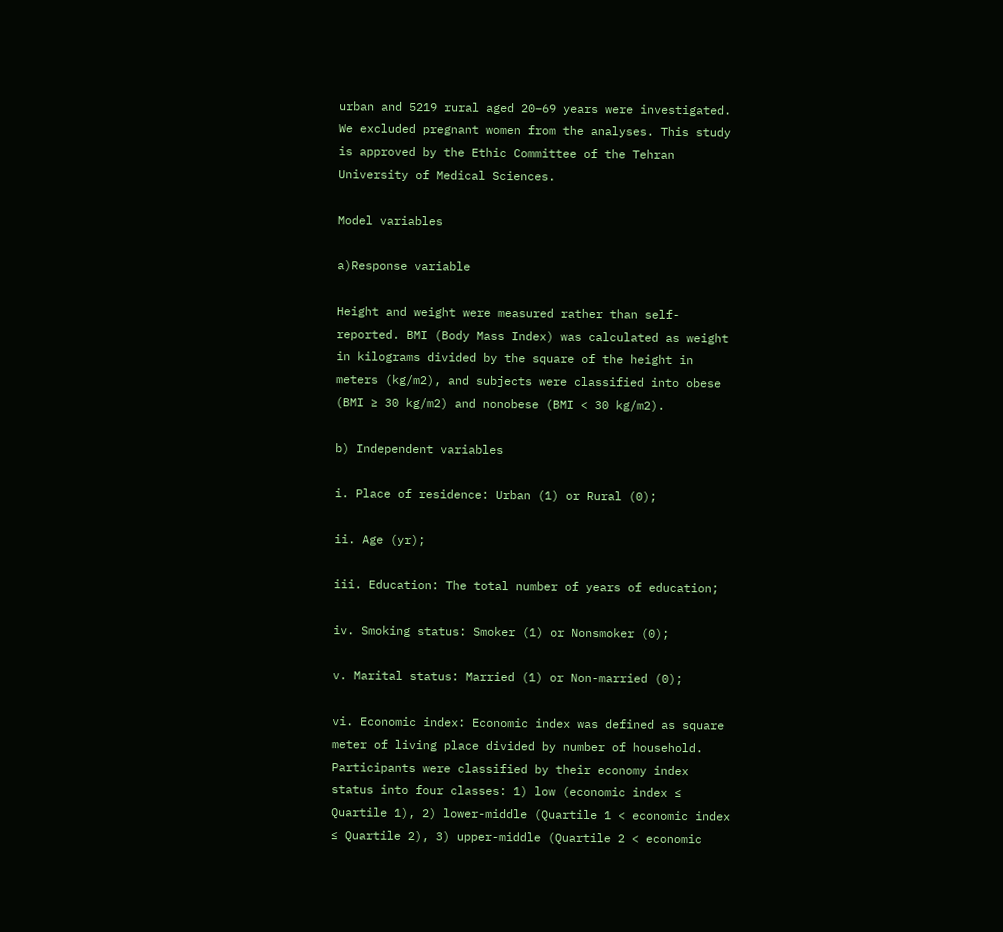urban and 5219 rural aged 20–69 years were investigated. We excluded pregnant women from the analyses. This study is approved by the Ethic Committee of the Tehran University of Medical Sciences.

Model variables

a)Response variable

Height and weight were measured rather than self-reported. BMI (Body Mass Index) was calculated as weight in kilograms divided by the square of the height in meters (kg/m2), and subjects were classified into obese (BMI ≥ 30 kg/m2) and nonobese (BMI < 30 kg/m2).

b) Independent variables

i. Place of residence: Urban (1) or Rural (0);

ii. Age (yr);

iii. Education: The total number of years of education;

iv. Smoking status: Smoker (1) or Nonsmoker (0);

v. Marital status: Married (1) or Non-married (0);

vi. Economic index: Economic index was defined as square meter of living place divided by number of household. Participants were classified by their economy index status into four classes: 1) low (economic index ≤ Quartile 1), 2) lower-middle (Quartile 1 < economic index ≤ Quartile 2), 3) upper-middle (Quartile 2 < economic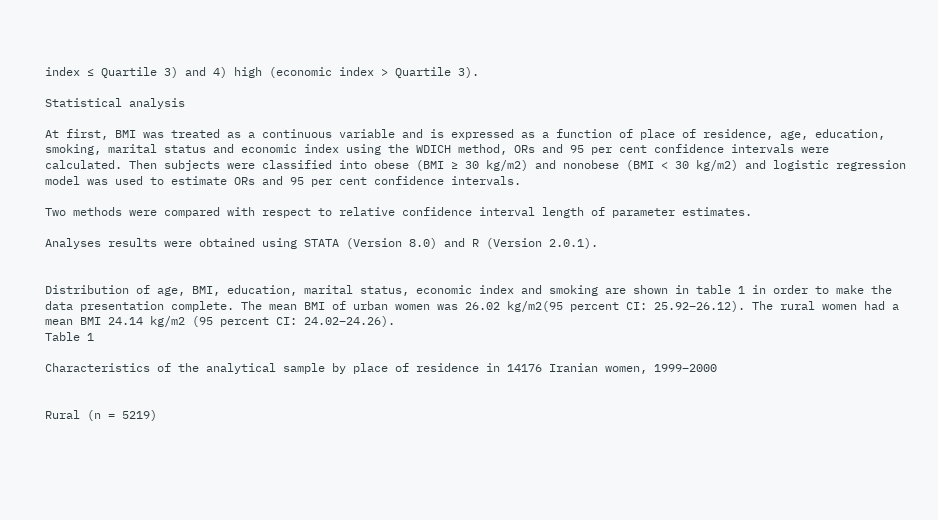index ≤ Quartile 3) and 4) high (economic index > Quartile 3).

Statistical analysis

At first, BMI was treated as a continuous variable and is expressed as a function of place of residence, age, education, smoking, marital status and economic index using the WDICH method, ORs and 95 per cent confidence intervals were calculated. Then subjects were classified into obese (BMI ≥ 30 kg/m2) and nonobese (BMI < 30 kg/m2) and logistic regression model was used to estimate ORs and 95 per cent confidence intervals.

Two methods were compared with respect to relative confidence interval length of parameter estimates.

Analyses results were obtained using STATA (Version 8.0) and R (Version 2.0.1).


Distribution of age, BMI, education, marital status, economic index and smoking are shown in table 1 in order to make the data presentation complete. The mean BMI of urban women was 26.02 kg/m2(95 percent CI: 25.92–26.12). The rural women had a mean BMI 24.14 kg/m2 (95 percent CI: 24.02–24.26).
Table 1

Characteristics of the analytical sample by place of residence in 14176 Iranian women, 1999–2000


Rural (n = 5219)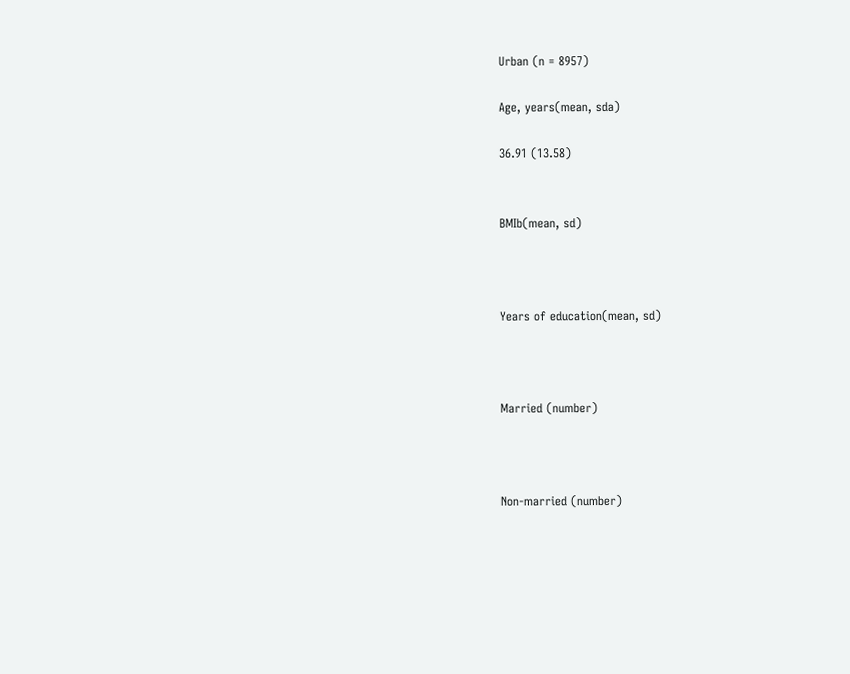Urban (n = 8957)

Age, years(mean, sda)

36.91 (13.58)


BMIb(mean, sd)



Years of education(mean, sd)



Married (number)



Non-married (number)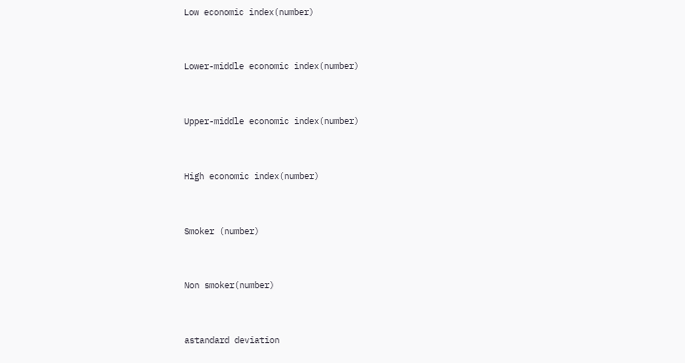Low economic index(number)



Lower-middle economic index(number)



Upper-middle economic index(number)



High economic index(number)



Smoker (number)



Non smoker(number)



astandard deviation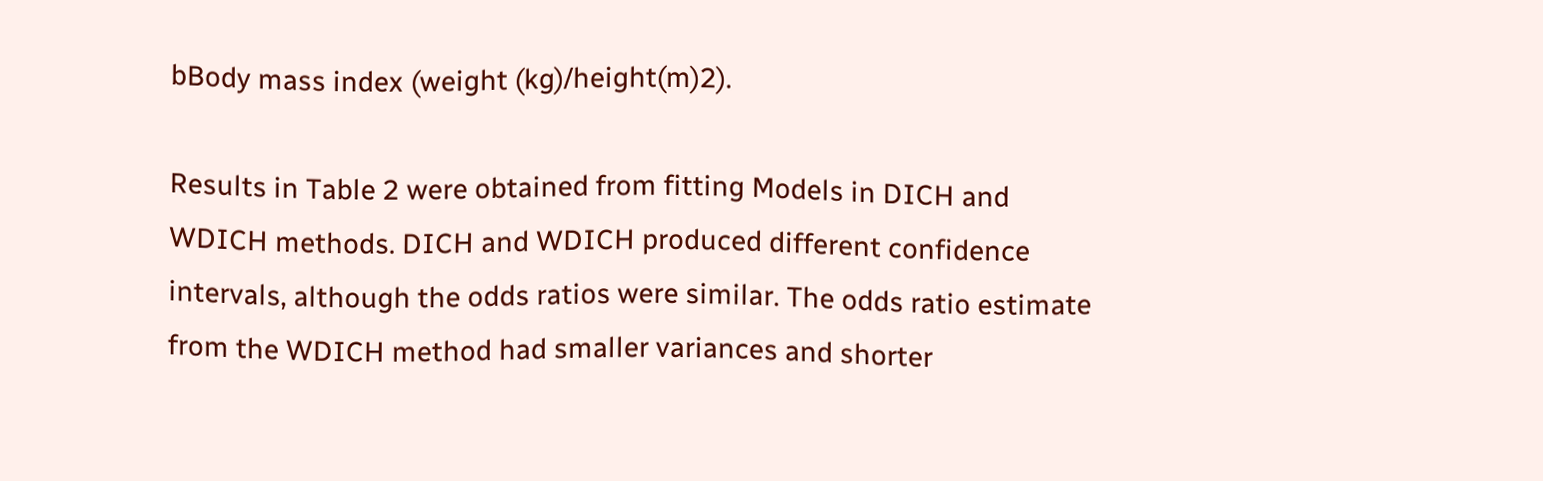bBody mass index (weight (kg)/height(m)2).

Results in Table 2 were obtained from fitting Models in DICH and WDICH methods. DICH and WDICH produced different confidence intervals, although the odds ratios were similar. The odds ratio estimate from the WDICH method had smaller variances and shorter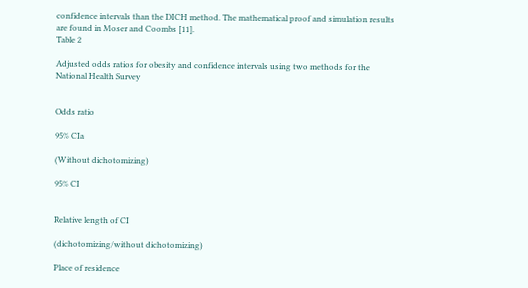confidence intervals than the DICH method. The mathematical proof and simulation results are found in Moser and Coombs [11].
Table 2

Adjusted odds ratios for obesity and confidence intervals using two methods for the National Health Survey


Odds ratio

95% CIa

(Without dichotomizing)

95% CI


Relative length of CI

(dichotomizing/without dichotomizing)

Place of residence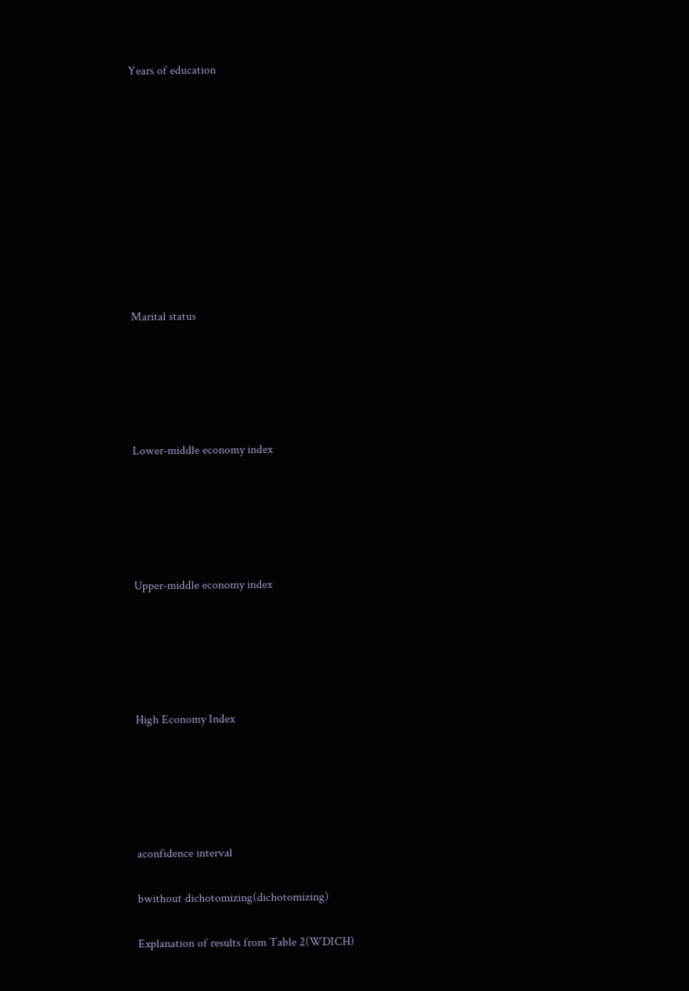Years of education










Marital status





Lower-middle economy index





Upper-middle economy index





High Economy Index





aconfidence interval

bwithout dichotomizing(dichotomizing)

Explanation of results from Table 2(WDICH)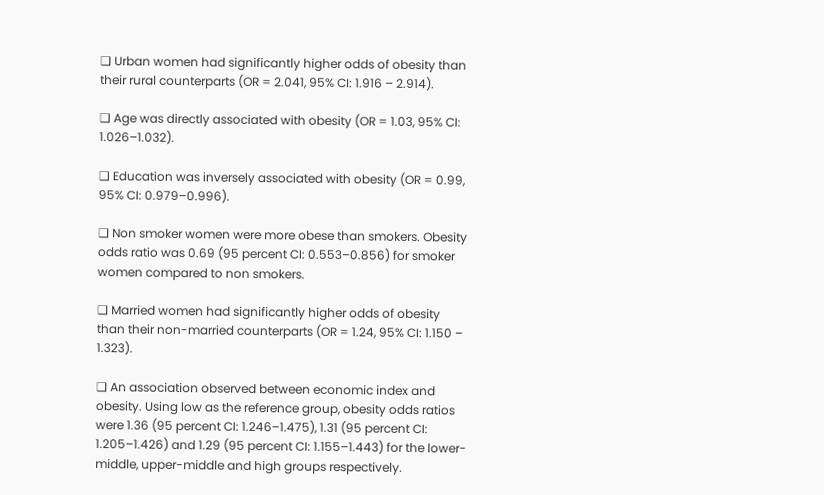❑ Urban women had significantly higher odds of obesity than their rural counterparts (OR = 2.041, 95% CI: 1.916 – 2.914).

❑ Age was directly associated with obesity (OR = 1.03, 95% CI: 1.026–1.032).

❑ Education was inversely associated with obesity (OR = 0.99, 95% CI: 0.979–0.996).

❑ Non smoker women were more obese than smokers. Obesity odds ratio was 0.69 (95 percent CI: 0.553–0.856) for smoker women compared to non smokers.

❑ Married women had significantly higher odds of obesity than their non-married counterparts (OR = 1.24, 95% CI: 1.150 – 1.323).

❑ An association observed between economic index and obesity. Using low as the reference group, obesity odds ratios were 1.36 (95 percent CI: 1.246–1.475), 1.31 (95 percent CI: 1.205–1.426) and 1.29 (95 percent CI: 1.155–1.443) for the lower-middle, upper-middle and high groups respectively.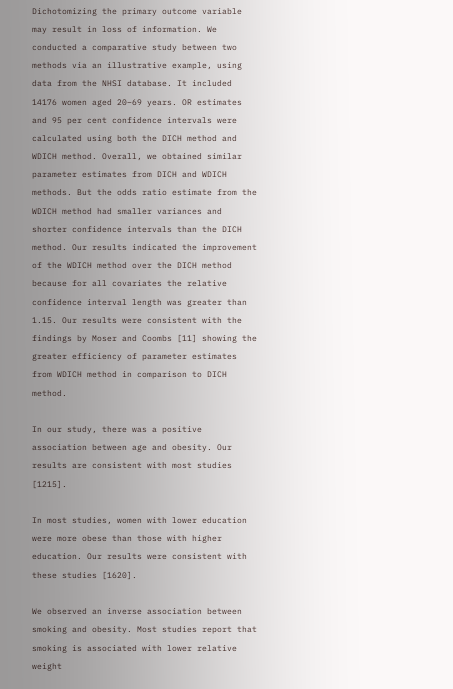Dichotomizing the primary outcome variable may result in loss of information. We conducted a comparative study between two methods via an illustrative example, using data from the NHSI database. It included 14176 women aged 20–69 years. OR estimates and 95 per cent confidence intervals were calculated using both the DICH method and WDICH method. Overall, we obtained similar parameter estimates from DICH and WDICH methods. But the odds ratio estimate from the WDICH method had smaller variances and shorter confidence intervals than the DICH method. Our results indicated the improvement of the WDICH method over the DICH method because for all covariates the relative confidence interval length was greater than 1.15. Our results were consistent with the findings by Moser and Coombs [11] showing the greater efficiency of parameter estimates from WDICH method in comparison to DICH method.

In our study, there was a positive association between age and obesity. Our results are consistent with most studies [1215].

In most studies, women with lower education were more obese than those with higher education. Our results were consistent with these studies [1620].

We observed an inverse association between smoking and obesity. Most studies report that smoking is associated with lower relative weight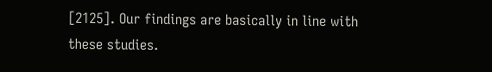[2125]. Our findings are basically in line with these studies.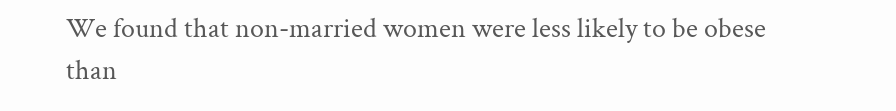We found that non-married women were less likely to be obese than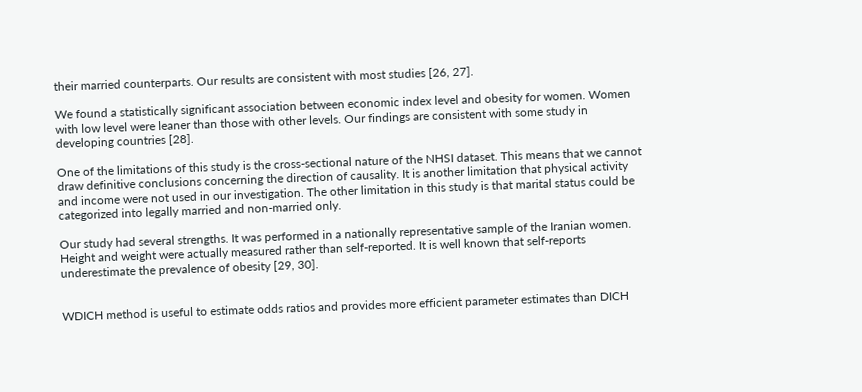their married counterparts. Our results are consistent with most studies [26, 27].

We found a statistically significant association between economic index level and obesity for women. Women with low level were leaner than those with other levels. Our findings are consistent with some study in developing countries [28].

One of the limitations of this study is the cross-sectional nature of the NHSI dataset. This means that we cannot draw definitive conclusions concerning the direction of causality. It is another limitation that physical activity and income were not used in our investigation. The other limitation in this study is that marital status could be categorized into legally married and non-married only.

Our study had several strengths. It was performed in a nationally representative sample of the Iranian women. Height and weight were actually measured rather than self-reported. It is well known that self-reports underestimate the prevalence of obesity [29, 30].


WDICH method is useful to estimate odds ratios and provides more efficient parameter estimates than DICH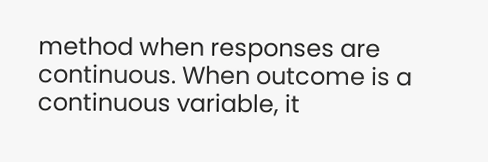method when responses are continuous. When outcome is a continuous variable, it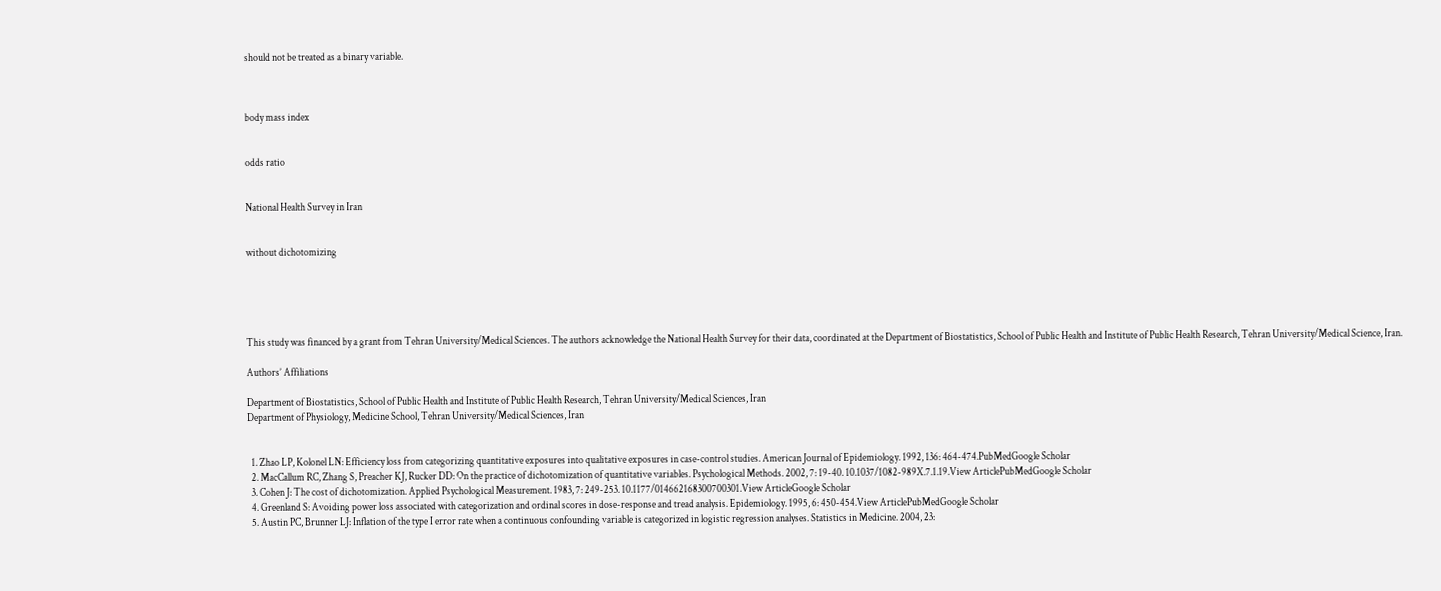should not be treated as a binary variable.



body mass index


odds ratio


National Health Survey in Iran


without dichotomizing





This study was financed by a grant from Tehran University/Medical Sciences. The authors acknowledge the National Health Survey for their data, coordinated at the Department of Biostatistics, School of Public Health and Institute of Public Health Research, Tehran University/Medical Science, Iran.

Authors’ Affiliations

Department of Biostatistics, School of Public Health and Institute of Public Health Research, Tehran University/Medical Sciences, Iran
Department of Physiology, Medicine School, Tehran University/Medical Sciences, Iran


  1. Zhao LP, Kolonel LN: Efficiency loss from categorizing quantitative exposures into qualitative exposures in case-control studies. American Journal of Epidemiology. 1992, 136: 464-474.PubMedGoogle Scholar
  2. MacCallum RC, Zhang S, Preacher KJ, Rucker DD: On the practice of dichotomization of quantitative variables. Psychological Methods. 2002, 7: 19-40. 10.1037/1082-989X.7.1.19.View ArticlePubMedGoogle Scholar
  3. Cohen J: The cost of dichotomization. Applied Psychological Measurement. 1983, 7: 249-253. 10.1177/014662168300700301.View ArticleGoogle Scholar
  4. Greenland S: Avoiding power loss associated with categorization and ordinal scores in dose-response and tread analysis. Epidemiology. 1995, 6: 450-454.View ArticlePubMedGoogle Scholar
  5. Austin PC, Brunner LJ: Inflation of the type I error rate when a continuous confounding variable is categorized in logistic regression analyses. Statistics in Medicine. 2004, 23: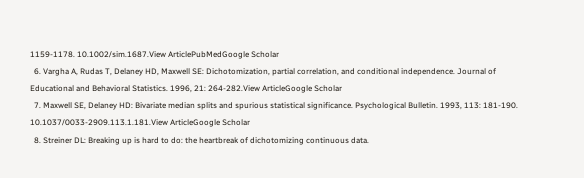1159-1178. 10.1002/sim.1687.View ArticlePubMedGoogle Scholar
  6. Vargha A, Rudas T, Delaney HD, Maxwell SE: Dichotomization, partial correlation, and conditional independence. Journal of Educational and Behavioral Statistics. 1996, 21: 264-282.View ArticleGoogle Scholar
  7. Maxwell SE, Delaney HD: Bivariate median splits and spurious statistical significance. Psychological Bulletin. 1993, 113: 181-190. 10.1037/0033-2909.113.1.181.View ArticleGoogle Scholar
  8. Streiner DL: Breaking up is hard to do: the heartbreak of dichotomizing continuous data.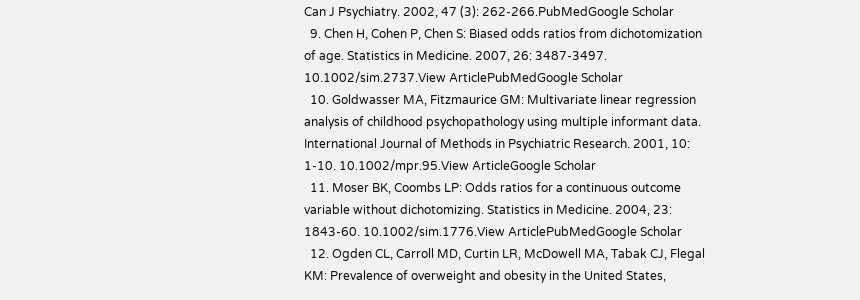Can J Psychiatry. 2002, 47 (3): 262-266.PubMedGoogle Scholar
  9. Chen H, Cohen P, Chen S: Biased odds ratios from dichotomization of age. Statistics in Medicine. 2007, 26: 3487-3497. 10.1002/sim.2737.View ArticlePubMedGoogle Scholar
  10. Goldwasser MA, Fitzmaurice GM: Multivariate linear regression analysis of childhood psychopathology using multiple informant data. International Journal of Methods in Psychiatric Research. 2001, 10: 1-10. 10.1002/mpr.95.View ArticleGoogle Scholar
  11. Moser BK, Coombs LP: Odds ratios for a continuous outcome variable without dichotomizing. Statistics in Medicine. 2004, 23: 1843-60. 10.1002/sim.1776.View ArticlePubMedGoogle Scholar
  12. Ogden CL, Carroll MD, Curtin LR, McDowell MA, Tabak CJ, Flegal KM: Prevalence of overweight and obesity in the United States,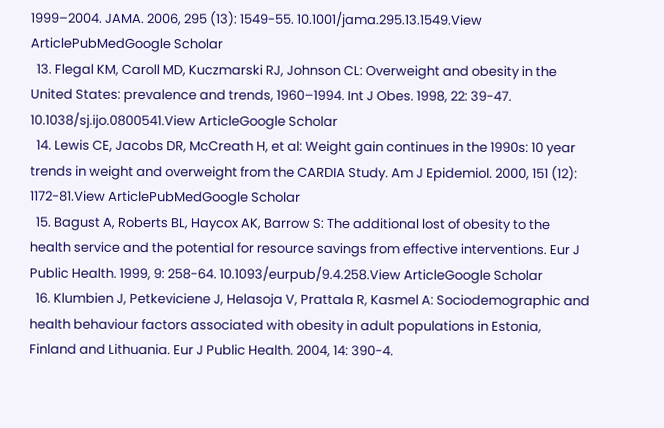1999–2004. JAMA. 2006, 295 (13): 1549-55. 10.1001/jama.295.13.1549.View ArticlePubMedGoogle Scholar
  13. Flegal KM, Caroll MD, Kuczmarski RJ, Johnson CL: Overweight and obesity in the United States: prevalence and trends, 1960–1994. Int J Obes. 1998, 22: 39-47. 10.1038/sj.ijo.0800541.View ArticleGoogle Scholar
  14. Lewis CE, Jacobs DR, McCreath H, et al: Weight gain continues in the 1990s: 10 year trends in weight and overweight from the CARDIA Study. Am J Epidemiol. 2000, 151 (12): 1172-81.View ArticlePubMedGoogle Scholar
  15. Bagust A, Roberts BL, Haycox AK, Barrow S: The additional lost of obesity to the health service and the potential for resource savings from effective interventions. Eur J Public Health. 1999, 9: 258-64. 10.1093/eurpub/9.4.258.View ArticleGoogle Scholar
  16. Klumbien J, Petkeviciene J, Helasoja V, Prattala R, Kasmel A: Sociodemographic and health behaviour factors associated with obesity in adult populations in Estonia, Finland and Lithuania. Eur J Public Health. 2004, 14: 390-4.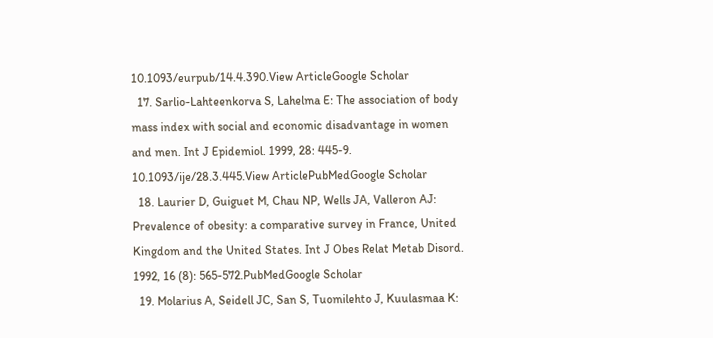10.1093/eurpub/14.4.390.View ArticleGoogle Scholar
  17. Sarlio-Lahteenkorva S, Lahelma E: The association of body mass index with social and economic disadvantage in women and men. Int J Epidemiol. 1999, 28: 445-9. 10.1093/ije/28.3.445.View ArticlePubMedGoogle Scholar
  18. Laurier D, Guiguet M, Chau NP, Wells JA, Valleron AJ: Prevalence of obesity: a comparative survey in France, United Kingdom and the United States. Int J Obes Relat Metab Disord. 1992, 16 (8): 565-572.PubMedGoogle Scholar
  19. Molarius A, Seidell JC, San S, Tuomilehto J, Kuulasmaa K: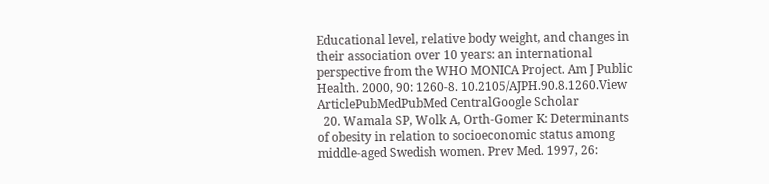Educational level, relative body weight, and changes in their association over 10 years: an international perspective from the WHO MONICA Project. Am J Public Health. 2000, 90: 1260-8. 10.2105/AJPH.90.8.1260.View ArticlePubMedPubMed CentralGoogle Scholar
  20. Wamala SP, Wolk A, Orth-Gomer K: Determinants of obesity in relation to socioeconomic status among middle-aged Swedish women. Prev Med. 1997, 26: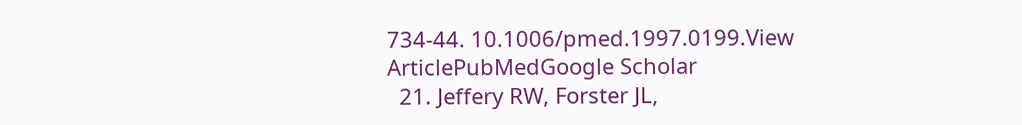734-44. 10.1006/pmed.1997.0199.View ArticlePubMedGoogle Scholar
  21. Jeffery RW, Forster JL,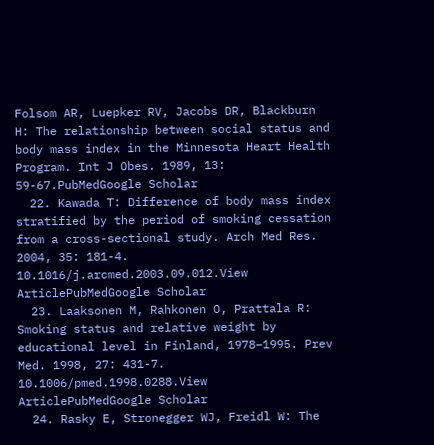Folsom AR, Luepker RV, Jacobs DR, Blackburn H: The relationship between social status and body mass index in the Minnesota Heart Health Program. Int J Obes. 1989, 13: 59-67.PubMedGoogle Scholar
  22. Kawada T: Difference of body mass index stratified by the period of smoking cessation from a cross-sectional study. Arch Med Res. 2004, 35: 181-4. 10.1016/j.arcmed.2003.09.012.View ArticlePubMedGoogle Scholar
  23. Laaksonen M, Rahkonen O, Prattala R: Smoking status and relative weight by educational level in Finland, 1978–1995. Prev Med. 1998, 27: 431-7. 10.1006/pmed.1998.0288.View ArticlePubMedGoogle Scholar
  24. Rasky E, Stronegger WJ, Freidl W: The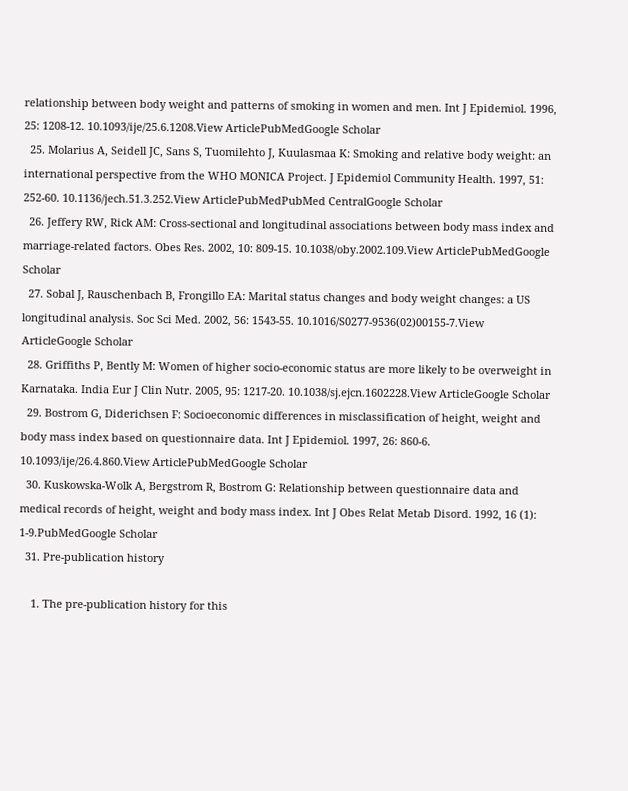relationship between body weight and patterns of smoking in women and men. Int J Epidemiol. 1996, 25: 1208-12. 10.1093/ije/25.6.1208.View ArticlePubMedGoogle Scholar
  25. Molarius A, Seidell JC, Sans S, Tuomilehto J, Kuulasmaa K: Smoking and relative body weight: an international perspective from the WHO MONICA Project. J Epidemiol Community Health. 1997, 51: 252-60. 10.1136/jech.51.3.252.View ArticlePubMedPubMed CentralGoogle Scholar
  26. Jeffery RW, Rick AM: Cross-sectional and longitudinal associations between body mass index and marriage-related factors. Obes Res. 2002, 10: 809-15. 10.1038/oby.2002.109.View ArticlePubMedGoogle Scholar
  27. Sobal J, Rauschenbach B, Frongillo EA: Marital status changes and body weight changes: a US longitudinal analysis. Soc Sci Med. 2002, 56: 1543-55. 10.1016/S0277-9536(02)00155-7.View ArticleGoogle Scholar
  28. Griffiths P, Bently M: Women of higher socio-economic status are more likely to be overweight in Karnataka. India Eur J Clin Nutr. 2005, 95: 1217-20. 10.1038/sj.ejcn.1602228.View ArticleGoogle Scholar
  29. Bostrom G, Diderichsen F: Socioeconomic differences in misclassification of height, weight and body mass index based on questionnaire data. Int J Epidemiol. 1997, 26: 860-6. 10.1093/ije/26.4.860.View ArticlePubMedGoogle Scholar
  30. Kuskowska-Wolk A, Bergstrom R, Bostrom G: Relationship between questionnaire data and medical records of height, weight and body mass index. Int J Obes Relat Metab Disord. 1992, 16 (1): 1-9.PubMedGoogle Scholar
  31. Pre-publication history

    1. The pre-publication history for this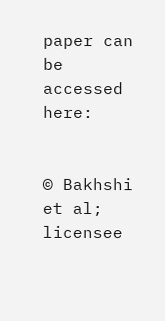paper can be accessed here:


© Bakhshi et al; licensee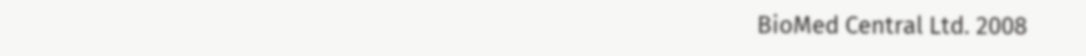BioMed Central Ltd. 2008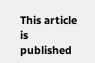This article is published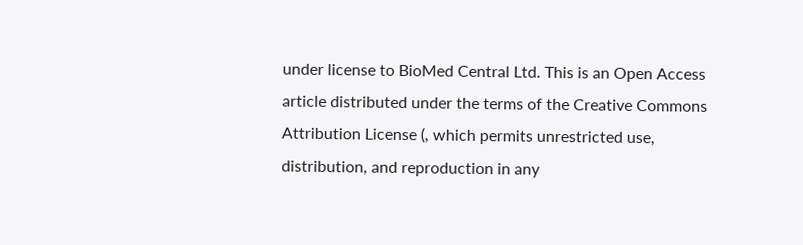under license to BioMed Central Ltd. This is an Open Access article distributed under the terms of the Creative Commons Attribution License (, which permits unrestricted use, distribution, and reproduction in any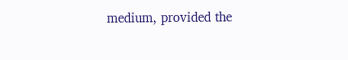medium, provided the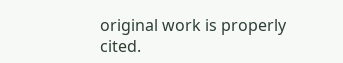original work is properly cited.